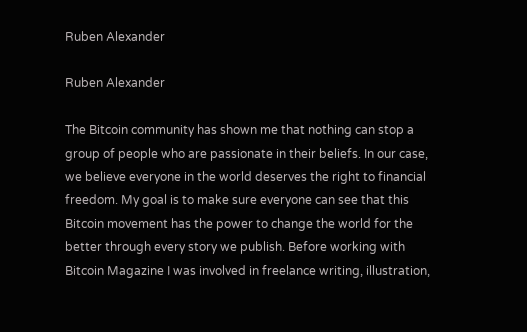Ruben Alexander

Ruben Alexander

The Bitcoin community has shown me that nothing can stop a group of people who are passionate in their beliefs. In our case, we believe everyone in the world deserves the right to financial freedom. My goal is to make sure everyone can see that this Bitcoin movement has the power to change the world for the better through every story we publish. Before working with Bitcoin Magazine I was involved in freelance writing, illustration,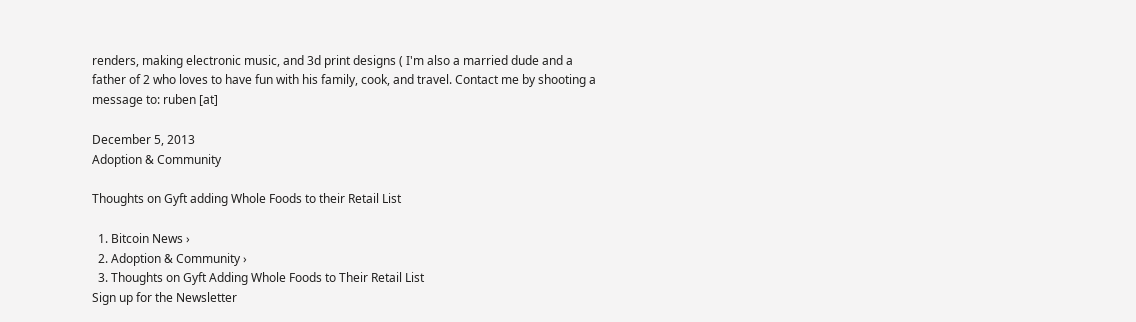renders, making electronic music, and 3d print designs ( I'm also a married dude and a father of 2 who loves to have fun with his family, cook, and travel. Contact me by shooting a message to: ruben [at]

December 5, 2013
Adoption & Community

Thoughts on Gyft adding Whole Foods to their Retail List

  1. Bitcoin News ›
  2. Adoption & Community ›
  3. Thoughts on Gyft Adding Whole Foods to Their Retail List
Sign up for the Newsletter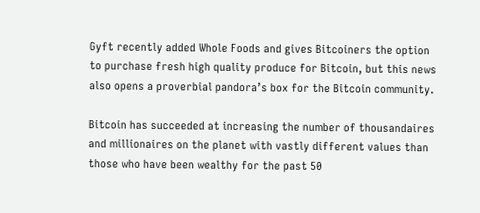Gyft recently added Whole Foods and gives Bitcoiners the option to purchase fresh high quality produce for Bitcoin, but this news also opens a proverbial pandora’s box for the Bitcoin community.

Bitcoin has succeeded at increasing the number of thousandaires and millionaires on the planet with vastly different values than those who have been wealthy for the past 50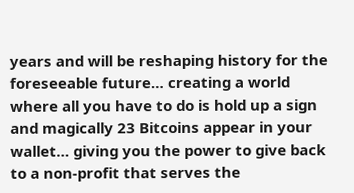years and will be reshaping history for the foreseeable future… creating a world where all you have to do is hold up a sign and magically 23 Bitcoins appear in your wallet… giving you the power to give back to a non-profit that serves the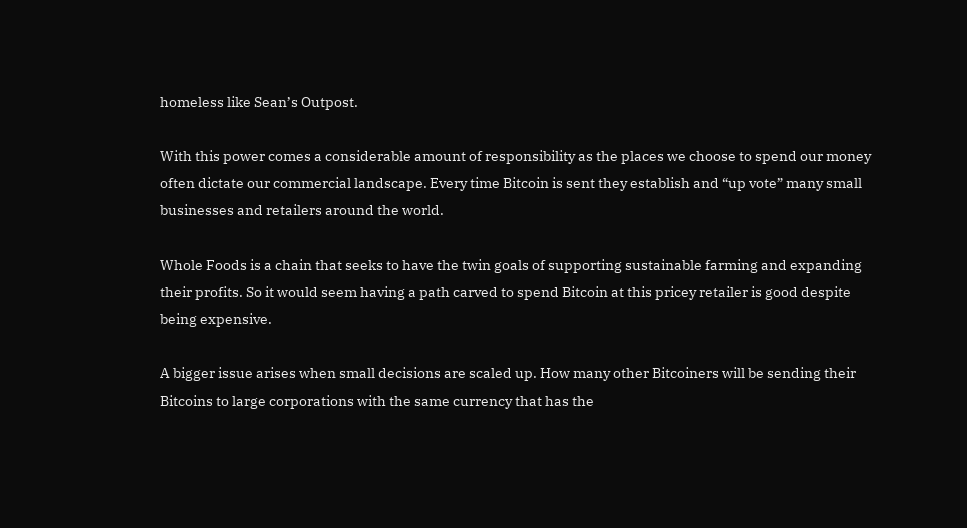homeless like Sean’s Outpost.

With this power comes a considerable amount of responsibility as the places we choose to spend our money often dictate our commercial landscape. Every time Bitcoin is sent they establish and “up vote” many small businesses and retailers around the world.

Whole Foods is a chain that seeks to have the twin goals of supporting sustainable farming and expanding their profits. So it would seem having a path carved to spend Bitcoin at this pricey retailer is good despite being expensive.

A bigger issue arises when small decisions are scaled up. How many other Bitcoiners will be sending their Bitcoins to large corporations with the same currency that has the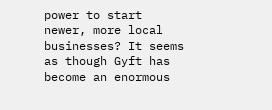power to start newer, more local businesses? It seems as though Gyft has become an enormous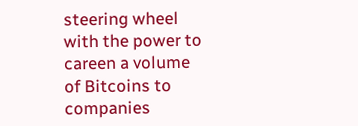steering wheel with the power to careen a volume of Bitcoins to companies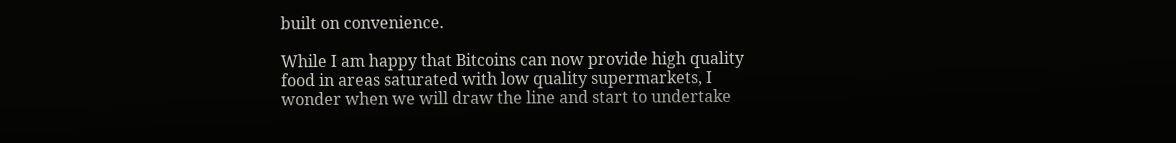built on convenience.

While I am happy that Bitcoins can now provide high quality food in areas saturated with low quality supermarkets, I wonder when we will draw the line and start to undertake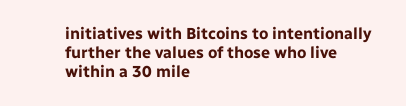initiatives with Bitcoins to intentionally further the values of those who live within a 30 mile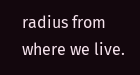radius from where we live.